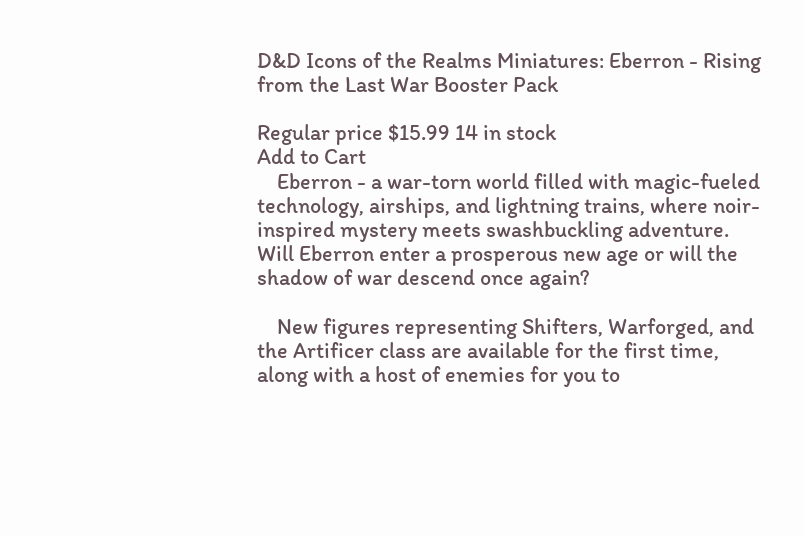D&D Icons of the Realms Miniatures: Eberron - Rising from the Last War Booster Pack

Regular price $15.99 14 in stock
Add to Cart
    Eberron - a war-torn world filled with magic-fueled technology, airships, and lightning trains, where noir-inspired mystery meets swashbuckling adventure. Will Eberron enter a prosperous new age or will the shadow of war descend once again?

    New figures representing Shifters, Warforged, and the Artificer class are available for the first time, along with a host of enemies for you to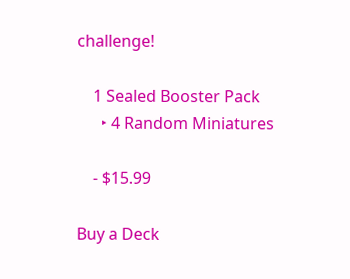challenge!

    1 Sealed Booster Pack
      ‣ 4 Random Miniatures

    - $15.99

Buy a Deck